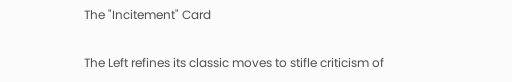The "Incitement" Card

The Left refines its classic moves to stifle criticism of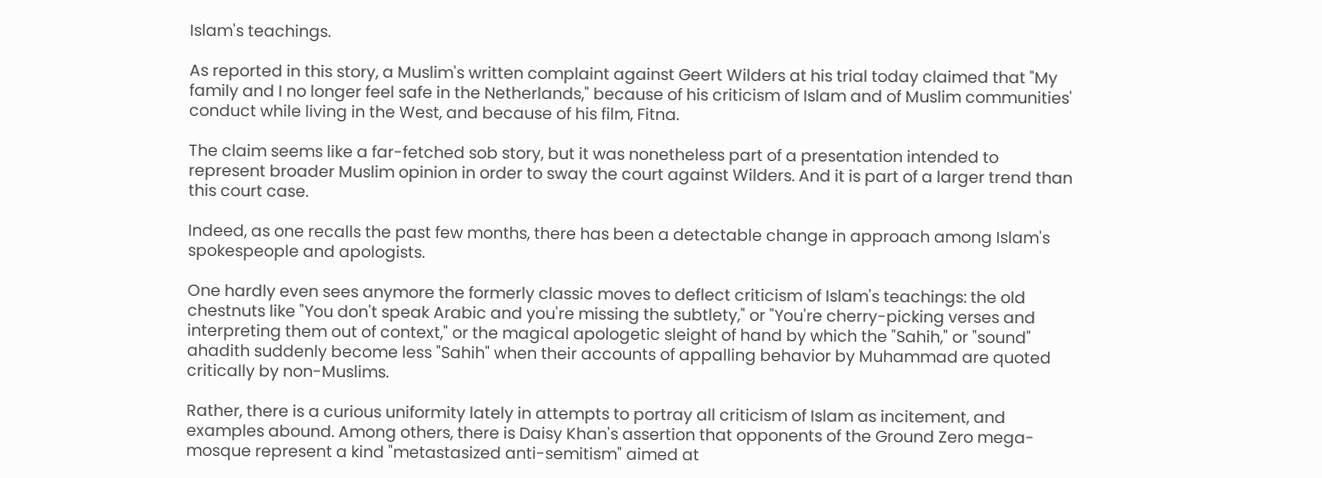Islam's teachings.

As reported in this story, a Muslim's written complaint against Geert Wilders at his trial today claimed that "My family and I no longer feel safe in the Netherlands," because of his criticism of Islam and of Muslim communities' conduct while living in the West, and because of his film, Fitna.

The claim seems like a far-fetched sob story, but it was nonetheless part of a presentation intended to represent broader Muslim opinion in order to sway the court against Wilders. And it is part of a larger trend than this court case.

Indeed, as one recalls the past few months, there has been a detectable change in approach among Islam's spokespeople and apologists.

One hardly even sees anymore the formerly classic moves to deflect criticism of Islam's teachings: the old chestnuts like "You don't speak Arabic and you're missing the subtlety," or "You're cherry-picking verses and interpreting them out of context," or the magical apologetic sleight of hand by which the "Sahih," or "sound" ahadith suddenly become less "Sahih" when their accounts of appalling behavior by Muhammad are quoted critically by non-Muslims.

Rather, there is a curious uniformity lately in attempts to portray all criticism of Islam as incitement, and examples abound. Among others, there is Daisy Khan's assertion that opponents of the Ground Zero mega-mosque represent a kind "metastasized anti-semitism" aimed at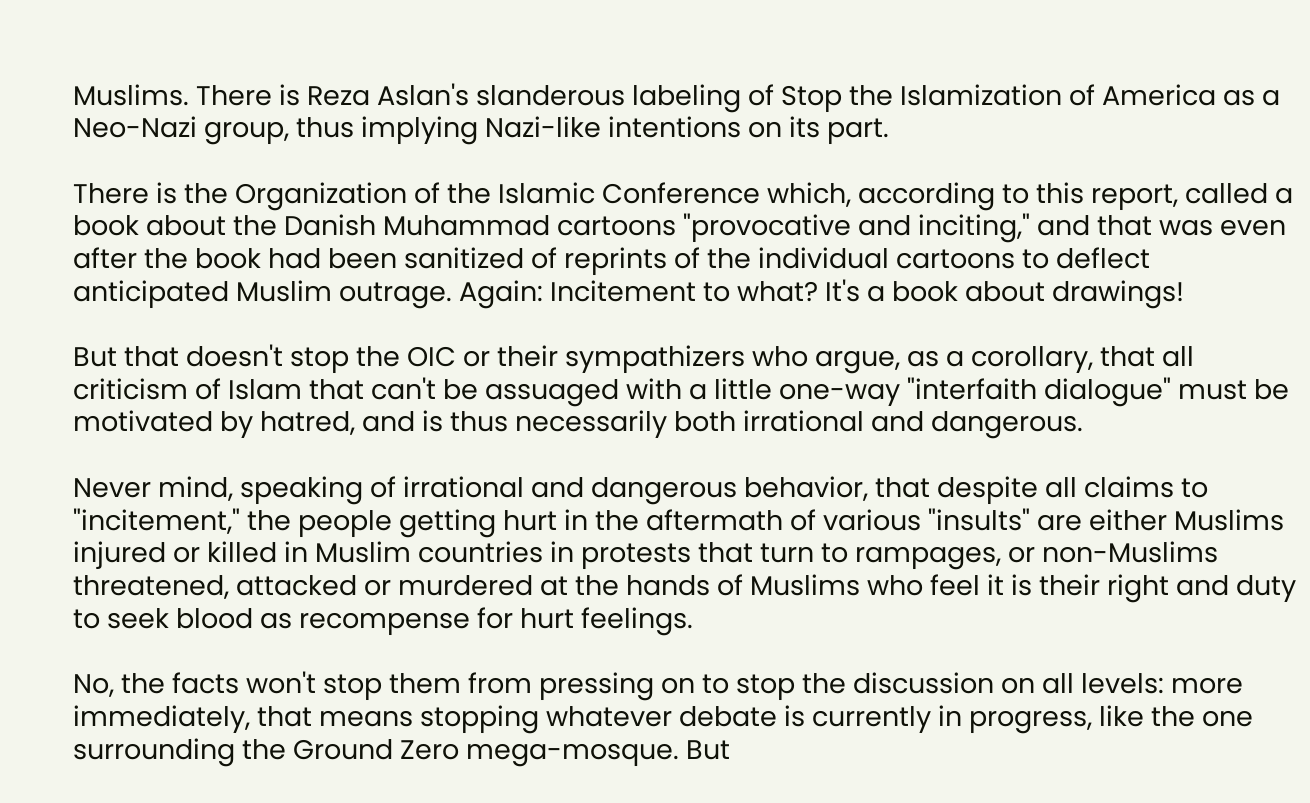Muslims. There is Reza Aslan's slanderous labeling of Stop the Islamization of America as a Neo-Nazi group, thus implying Nazi-like intentions on its part.

There is the Organization of the Islamic Conference which, according to this report, called a book about the Danish Muhammad cartoons "provocative and inciting," and that was even after the book had been sanitized of reprints of the individual cartoons to deflect anticipated Muslim outrage. Again: Incitement to what? It's a book about drawings!

But that doesn't stop the OIC or their sympathizers who argue, as a corollary, that all criticism of Islam that can't be assuaged with a little one-way "interfaith dialogue" must be motivated by hatred, and is thus necessarily both irrational and dangerous.

Never mind, speaking of irrational and dangerous behavior, that despite all claims to "incitement," the people getting hurt in the aftermath of various "insults" are either Muslims injured or killed in Muslim countries in protests that turn to rampages, or non-Muslims threatened, attacked or murdered at the hands of Muslims who feel it is their right and duty to seek blood as recompense for hurt feelings.

No, the facts won't stop them from pressing on to stop the discussion on all levels: more immediately, that means stopping whatever debate is currently in progress, like the one surrounding the Ground Zero mega-mosque. But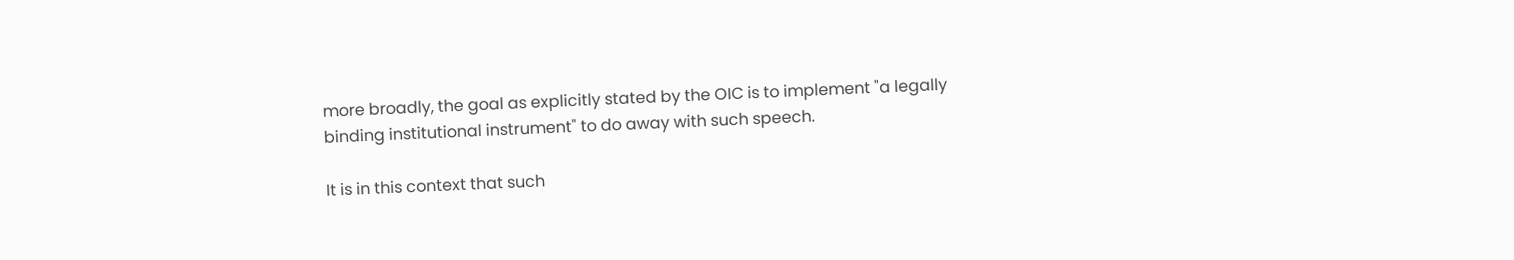more broadly, the goal as explicitly stated by the OIC is to implement "a legally binding institutional instrument" to do away with such speech.

It is in this context that such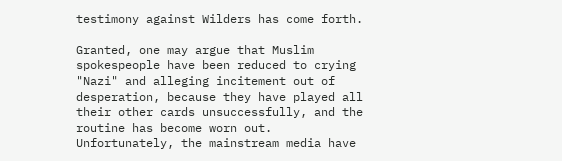testimony against Wilders has come forth.

Granted, one may argue that Muslim spokespeople have been reduced to crying "Nazi" and alleging incitement out of desperation, because they have played all their other cards unsuccessfully, and the routine has become worn out. Unfortunately, the mainstream media have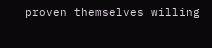proven themselves willing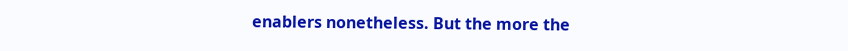enablers nonetheless. But the more the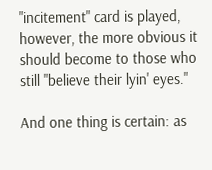"incitement" card is played, however, the more obvious it should become to those who still "believe their lyin' eyes."

And one thing is certain: as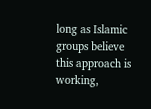long as Islamic groups believe this approach is working,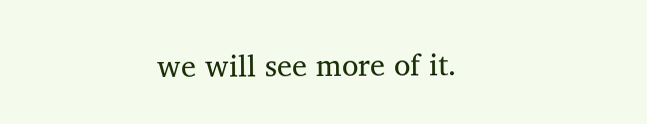we will see more of it.